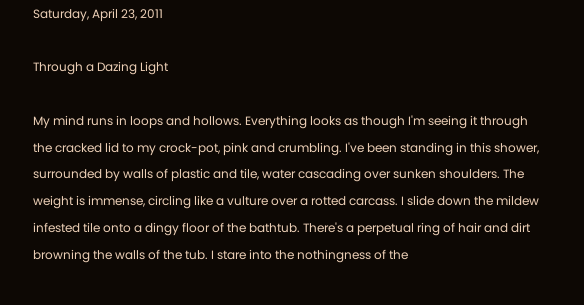Saturday, April 23, 2011

Through a Dazing Light

My mind runs in loops and hollows. Everything looks as though I'm seeing it through the cracked lid to my crock-pot, pink and crumbling. I've been standing in this shower, surrounded by walls of plastic and tile, water cascading over sunken shoulders. The weight is immense, circling like a vulture over a rotted carcass. I slide down the mildew infested tile onto a dingy floor of the bathtub. There's a perpetual ring of hair and dirt browning the walls of the tub. I stare into the nothingness of the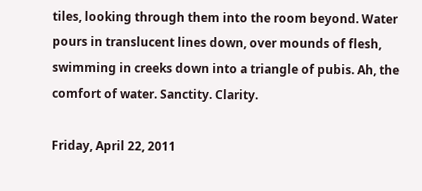tiles, looking through them into the room beyond. Water pours in translucent lines down, over mounds of flesh, swimming in creeks down into a triangle of pubis. Ah, the comfort of water. Sanctity. Clarity.

Friday, April 22, 2011